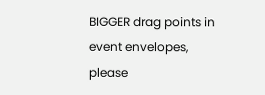BIGGER drag points in event envelopes, please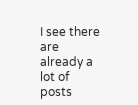I see there are already a lot of posts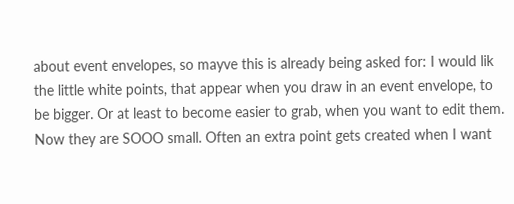about event envelopes, so mayve this is already being asked for: I would lik the little white points, that appear when you draw in an event envelope, to be bigger. Or at least to become easier to grab, when you want to edit them. Now they are SOOO small. Often an extra point gets created when I want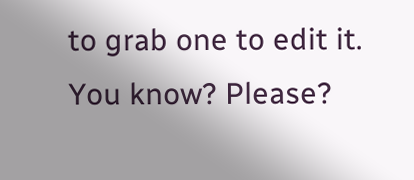to grab one to edit it. You know? Please?